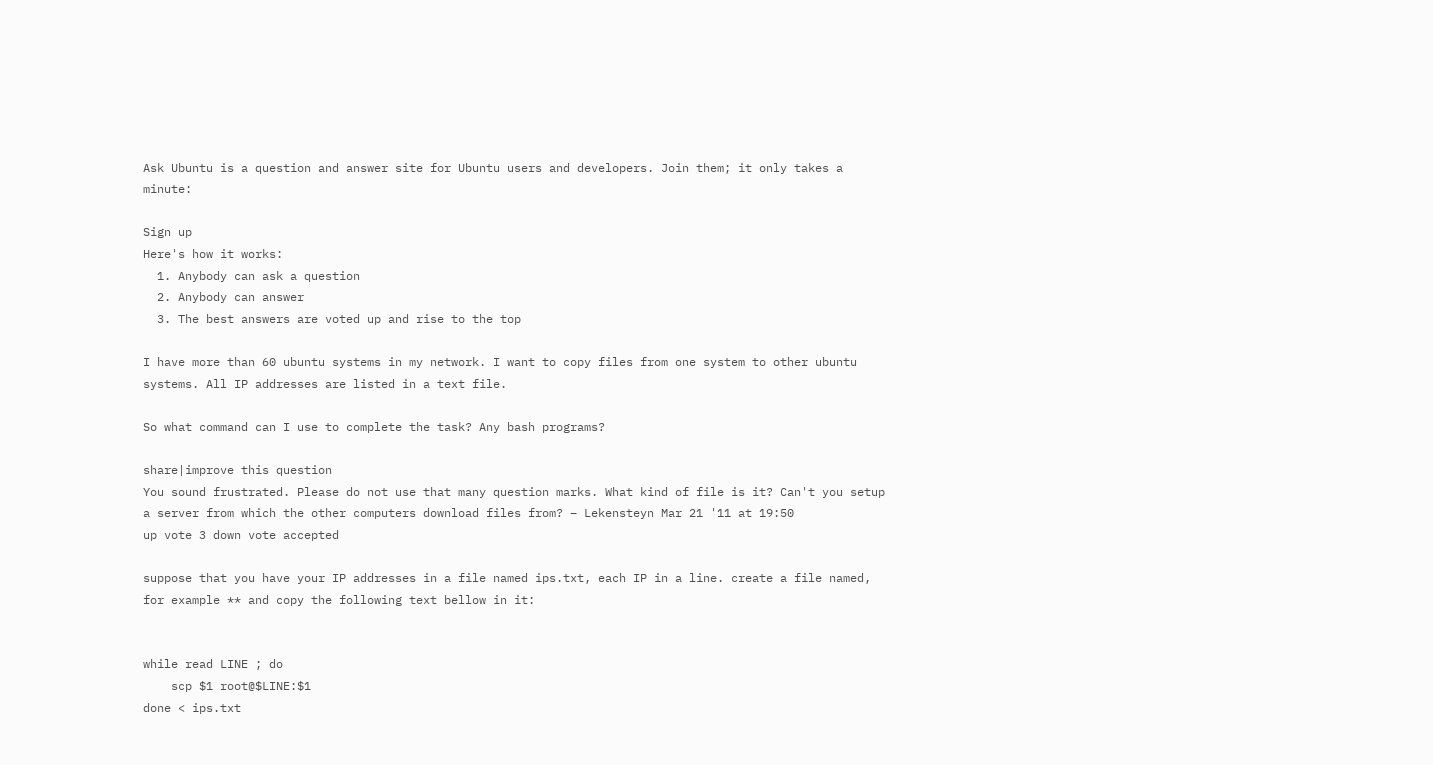Ask Ubuntu is a question and answer site for Ubuntu users and developers. Join them; it only takes a minute:

Sign up
Here's how it works:
  1. Anybody can ask a question
  2. Anybody can answer
  3. The best answers are voted up and rise to the top

I have more than 60 ubuntu systems in my network. I want to copy files from one system to other ubuntu systems. All IP addresses are listed in a text file.

So what command can I use to complete the task? Any bash programs?

share|improve this question
You sound frustrated. Please do not use that many question marks. What kind of file is it? Can't you setup a server from which the other computers download files from? – Lekensteyn Mar 21 '11 at 19:50
up vote 3 down vote accepted

suppose that you have your IP addresses in a file named ips.txt, each IP in a line. create a file named, for example ** and copy the following text bellow in it:


while read LINE ; do
    scp $1 root@$LINE:$1
done < ips.txt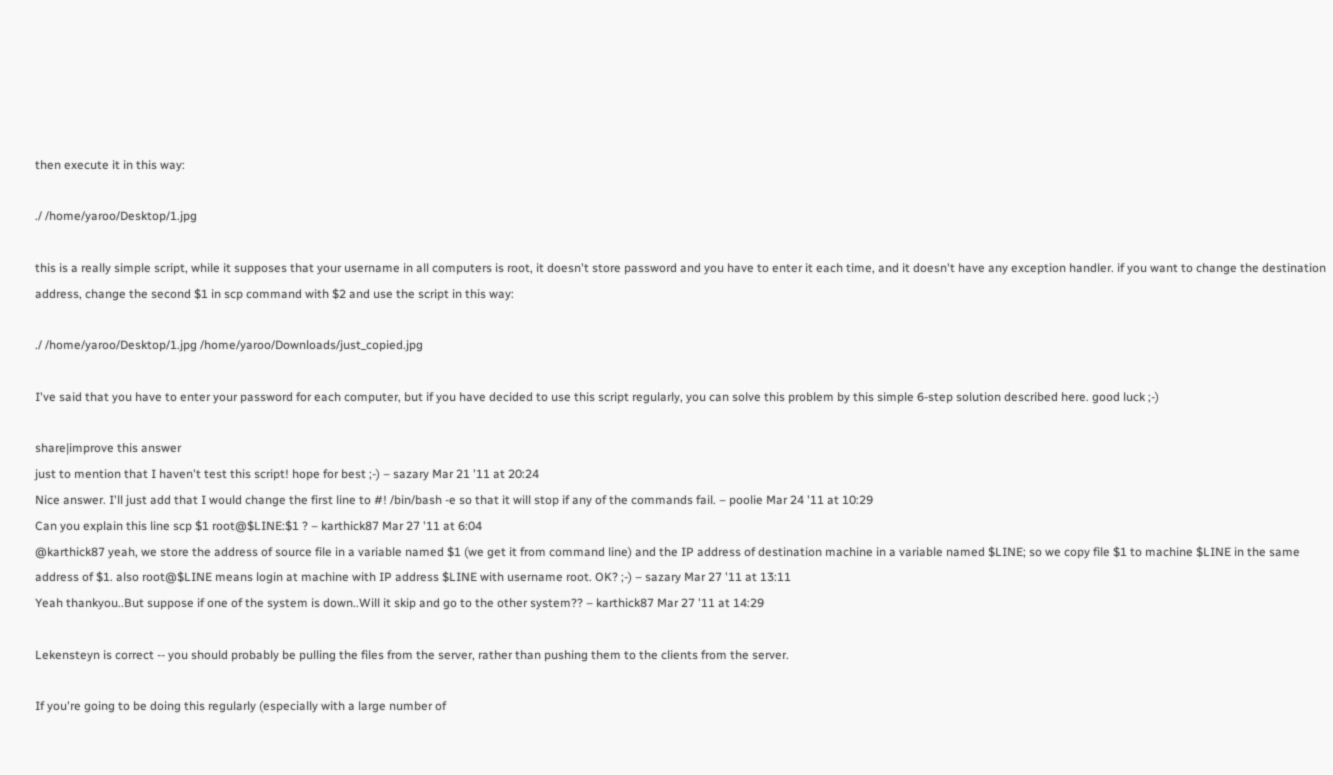then execute it in this way:

./ /home/yaroo/Desktop/1.jpg

this is a really simple script, while it supposes that your username in all computers is root, it doesn't store password and you have to enter it each time, and it doesn't have any exception handler. if you want to change the destination address, change the second $1 in scp command with $2 and use the script in this way:

./ /home/yaroo/Desktop/1.jpg /home/yaroo/Downloads/just_copied.jpg

I've said that you have to enter your password for each computer, but if you have decided to use this script regularly, you can solve this problem by this simple 6-step solution described here. good luck ;-)

share|improve this answer
just to mention that I haven't test this script! hope for best ;-) – sazary Mar 21 '11 at 20:24
Nice answer. I'll just add that I would change the first line to #! /bin/bash -e so that it will stop if any of the commands fail. – poolie Mar 24 '11 at 10:29
Can you explain this line scp $1 root@$LINE:$1 ? – karthick87 Mar 27 '11 at 6:04
@karthick87 yeah, we store the address of source file in a variable named $1 (we get it from command line) and the IP address of destination machine in a variable named $LINE; so we copy file $1 to machine $LINE in the same address of $1. also root@$LINE means login at machine with IP address $LINE with username root. OK? ;-) – sazary Mar 27 '11 at 13:11
Yeah thankyou..But suppose if one of the system is down..Will it skip and go to the other system?? – karthick87 Mar 27 '11 at 14:29

Lekensteyn is correct -- you should probably be pulling the files from the server, rather than pushing them to the clients from the server.

If you're going to be doing this regularly (especially with a large number of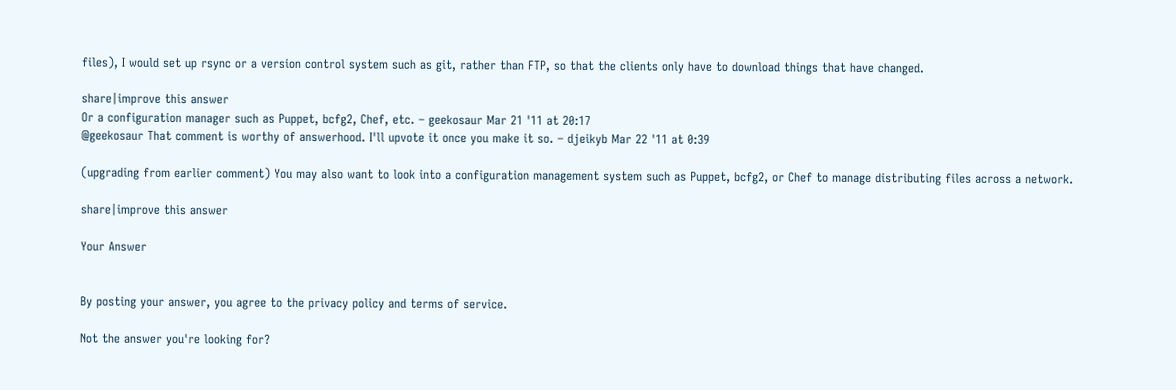files), I would set up rsync or a version control system such as git, rather than FTP, so that the clients only have to download things that have changed.

share|improve this answer
Or a configuration manager such as Puppet, bcfg2, Chef, etc. – geekosaur Mar 21 '11 at 20:17
@geekosaur That comment is worthy of answerhood. I'll upvote it once you make it so. – djeikyb Mar 22 '11 at 0:39

(upgrading from earlier comment) You may also want to look into a configuration management system such as Puppet, bcfg2, or Chef to manage distributing files across a network.

share|improve this answer

Your Answer


By posting your answer, you agree to the privacy policy and terms of service.

Not the answer you're looking for?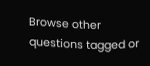Browse other questions tagged or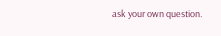ask your own question.